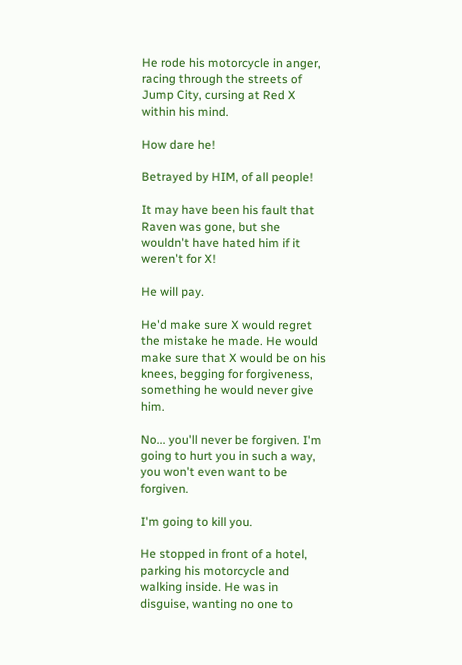He rode his motorcycle in anger, racing through the streets of Jump City, cursing at Red X within his mind.

How dare he!

Betrayed by HIM, of all people!

It may have been his fault that Raven was gone, but she wouldn't have hated him if it weren't for X!

He will pay.

He'd make sure X would regret the mistake he made. He would make sure that X would be on his knees, begging for forgiveness, something he would never give him.

No... you'll never be forgiven. I'm going to hurt you in such a way, you won't even want to be forgiven.

I'm going to kill you.

He stopped in front of a hotel, parking his motorcycle and walking inside. He was in disguise, wanting no one to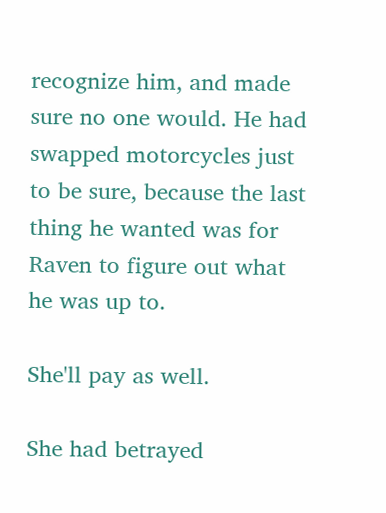recognize him, and made sure no one would. He had swapped motorcycles just to be sure, because the last thing he wanted was for Raven to figure out what he was up to.

She'll pay as well.

She had betrayed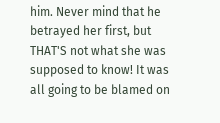him. Never mind that he betrayed her first, but THAT'S not what she was supposed to know! It was all going to be blamed on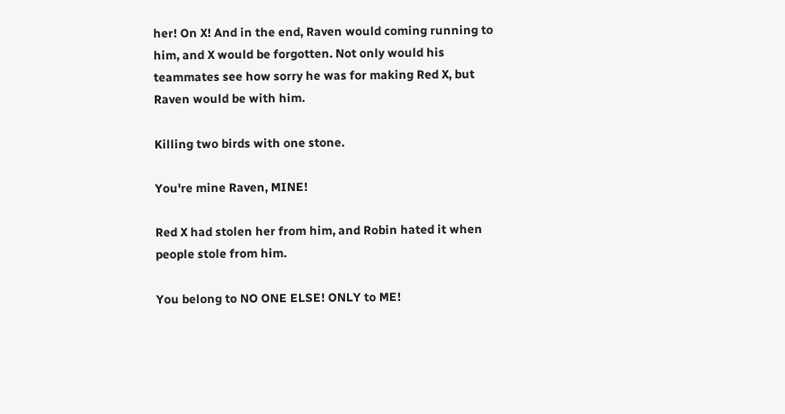her! On X! And in the end, Raven would coming running to him, and X would be forgotten. Not only would his teammates see how sorry he was for making Red X, but Raven would be with him.

Killing two birds with one stone.

You're mine Raven, MINE!

Red X had stolen her from him, and Robin hated it when people stole from him.

You belong to NO ONE ELSE! ONLY to ME!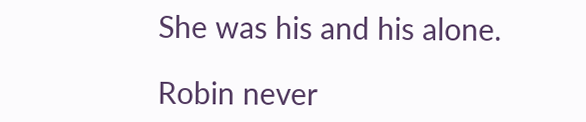She was his and his alone.

Robin never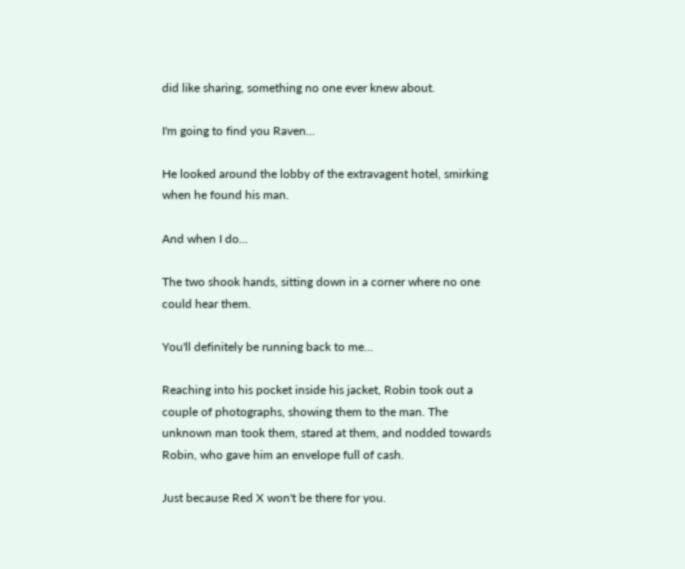did like sharing, something no one ever knew about.

I'm going to find you Raven...

He looked around the lobby of the extravagent hotel, smirking when he found his man.

And when I do...

The two shook hands, sitting down in a corner where no one could hear them.

You'll definitely be running back to me...

Reaching into his pocket inside his jacket, Robin took out a couple of photographs, showing them to the man. The unknown man took them, stared at them, and nodded towards Robin, who gave him an envelope full of cash.

Just because Red X won't be there for you.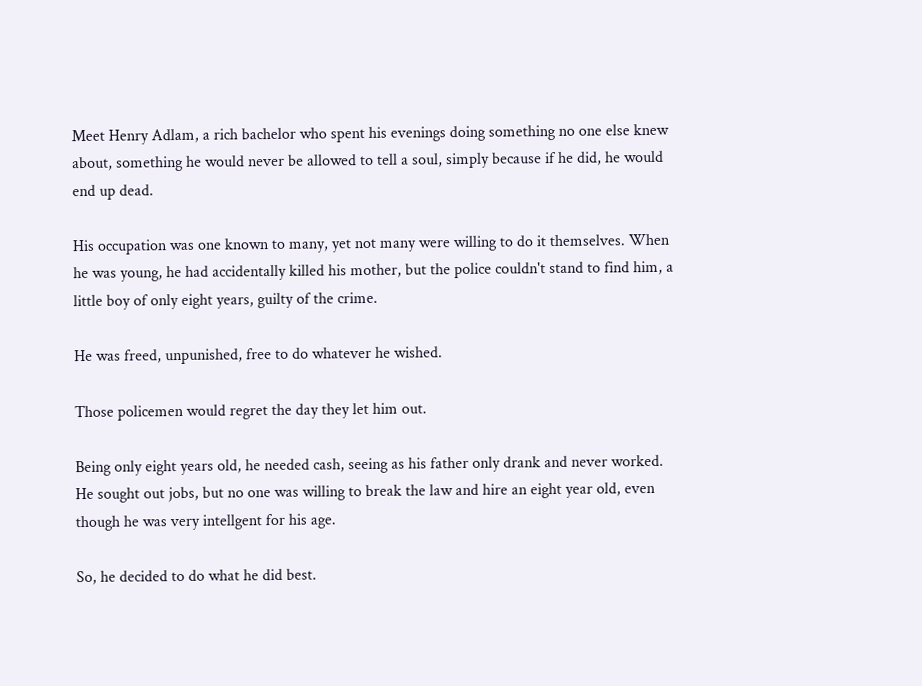Meet Henry Adlam, a rich bachelor who spent his evenings doing something no one else knew about, something he would never be allowed to tell a soul, simply because if he did, he would end up dead.

His occupation was one known to many, yet not many were willing to do it themselves. When he was young, he had accidentally killed his mother, but the police couldn't stand to find him, a little boy of only eight years, guilty of the crime.

He was freed, unpunished, free to do whatever he wished.

Those policemen would regret the day they let him out.

Being only eight years old, he needed cash, seeing as his father only drank and never worked. He sought out jobs, but no one was willing to break the law and hire an eight year old, even though he was very intellgent for his age.

So, he decided to do what he did best.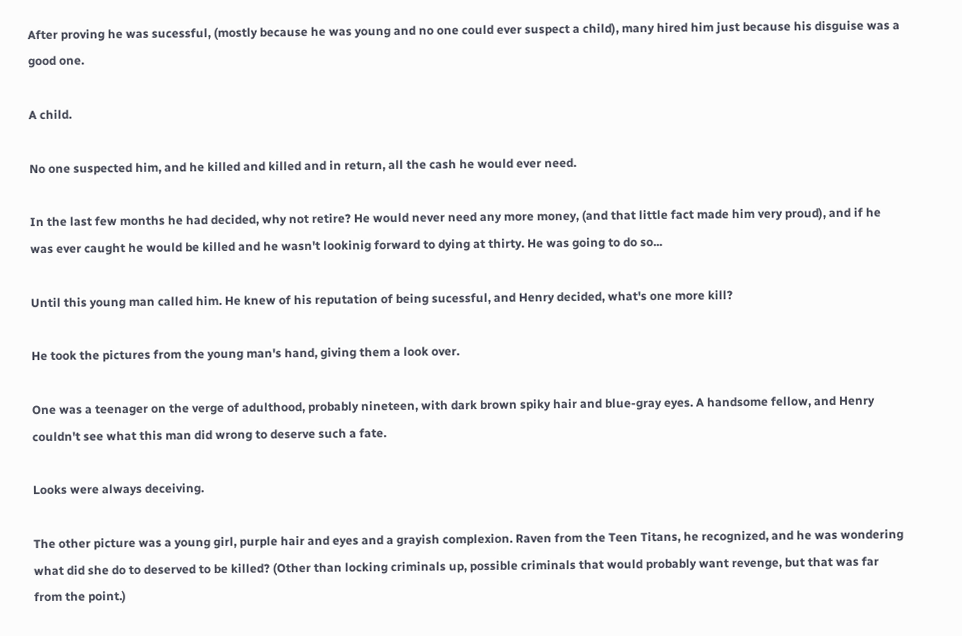After proving he was sucessful, (mostly because he was young and no one could ever suspect a child), many hired him just because his disguise was a good one.

A child.

No one suspected him, and he killed and killed and in return, all the cash he would ever need.

In the last few months he had decided, why not retire? He would never need any more money, (and that little fact made him very proud), and if he was ever caught he would be killed and he wasn't lookinig forward to dying at thirty. He was going to do so...

Until this young man called him. He knew of his reputation of being sucessful, and Henry decided, what's one more kill?

He took the pictures from the young man's hand, giving them a look over.

One was a teenager on the verge of adulthood, probably nineteen, with dark brown spiky hair and blue-gray eyes. A handsome fellow, and Henry couldn't see what this man did wrong to deserve such a fate.

Looks were always deceiving.

The other picture was a young girl, purple hair and eyes and a grayish complexion. Raven from the Teen Titans, he recognized, and he was wondering what did she do to deserved to be killed? (Other than locking criminals up, possible criminals that would probably want revenge, but that was far from the point.)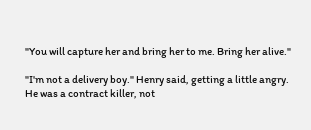"You will capture her and bring her to me. Bring her alive."

"I'm not a delivery boy." Henry said, getting a little angry. He was a contract killer, not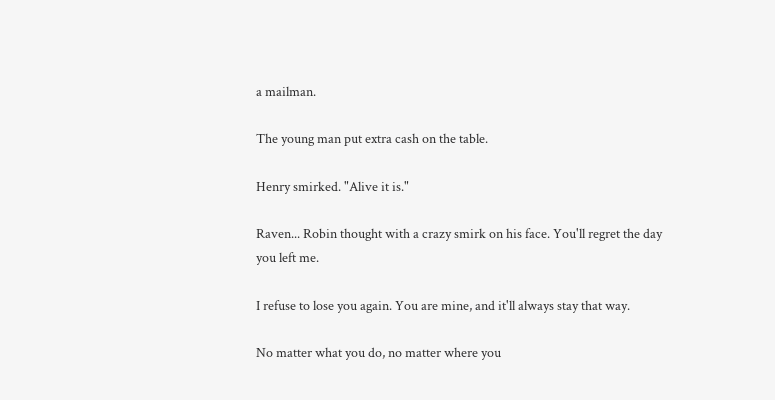a mailman.

The young man put extra cash on the table.

Henry smirked. "Alive it is."

Raven... Robin thought with a crazy smirk on his face. You'll regret the day you left me.

I refuse to lose you again. You are mine, and it'll always stay that way.

No matter what you do, no matter where you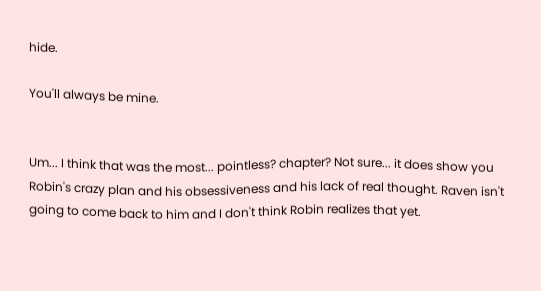hide.

You'll always be mine.


Um... I think that was the most... pointless? chapter? Not sure... it does show you Robin's crazy plan and his obsessiveness and his lack of real thought. Raven isn't going to come back to him and I don't think Robin realizes that yet.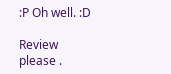:P Oh well. :D

Review please .